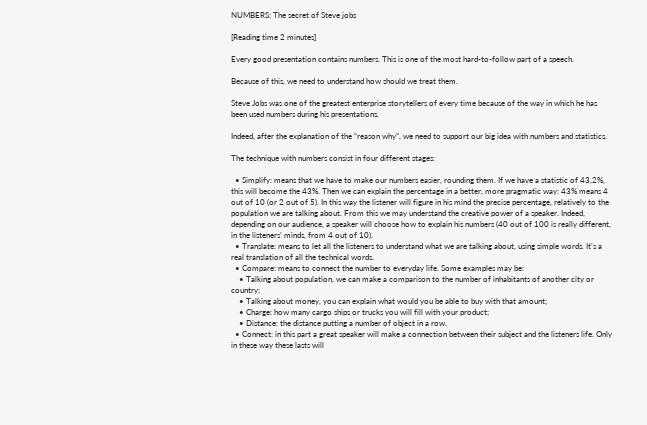NUMBERS: The secret of Steve jobs

[Reading time 2 minutes]

Every good presentation contains numbers. This is one of the most hard-to-follow part of a speech.

Because of this, we need to understand how should we treat them.

Steve Jobs was one of the greatest enterprise storytellers of every time because of the way in which he has been used numbers during his presentations.

Indeed, after the explanation of the “reason why”, we need to support our big idea with numbers and statistics.

The technique with numbers consist in four different stages:

  • Simplify: means that we have to make our numbers easier, rounding them. If we have a statistic of 43,2%, this will become the 43%. Then we can explain the percentage in a better, more pragmatic way: 43% means 4 out of 10 (or 2 out of 5). In this way the listener will figure in his mind the precise percentage, relatively to the population we are talking about. From this we may understand the creative power of a speaker. Indeed, depending on our audience, a speaker will choose how to explain his numbers (40 out of 100 is really different, in the listeners’ minds, from 4 out of 10).
  • Translate: means to let all the listeners to understand what we are talking about, using simple words. It’s a real translation of all the technical words.
  • Compare: means to connect the number to everyday life. Some examples may be:
    • Talking about population, we can make a comparison to the number of inhabitants of another city or country;
    • Talking about money, you can explain what would you be able to buy with that amount;
    • Charge: how many cargo ships or trucks you will fill with your product;
    • Distance: the distance putting a number of object in a row.
  • Connect: in this part a great speaker will make a connection between their subject and the listeners life. Only in these way these lasts will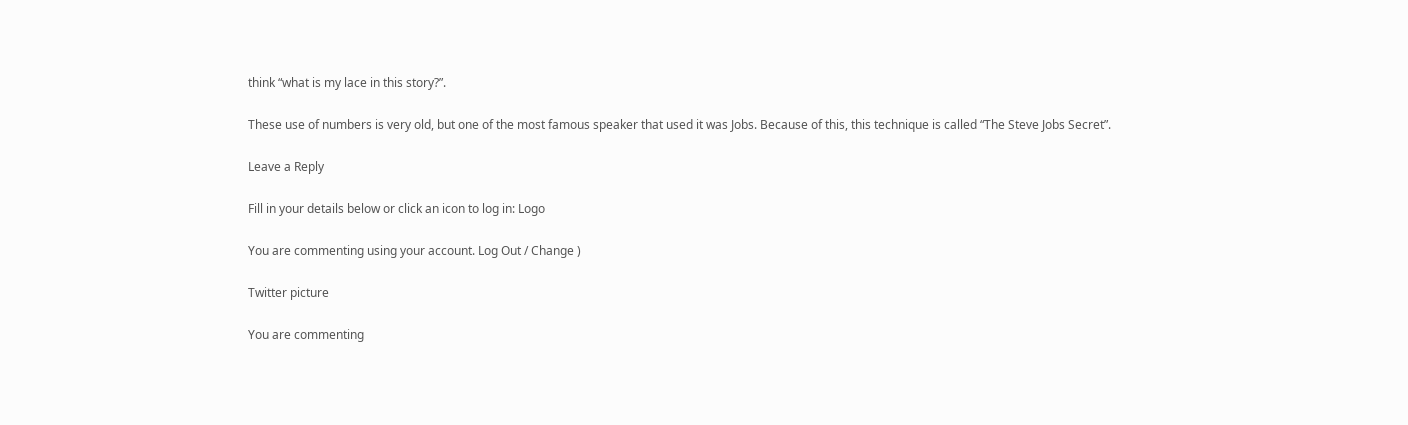think “what is my lace in this story?”.

These use of numbers is very old, but one of the most famous speaker that used it was Jobs. Because of this, this technique is called “The Steve Jobs Secret”.

Leave a Reply

Fill in your details below or click an icon to log in: Logo

You are commenting using your account. Log Out / Change )

Twitter picture

You are commenting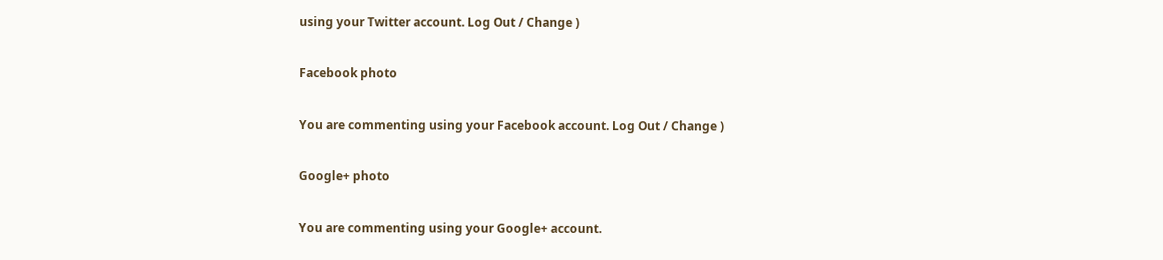using your Twitter account. Log Out / Change )

Facebook photo

You are commenting using your Facebook account. Log Out / Change )

Google+ photo

You are commenting using your Google+ account.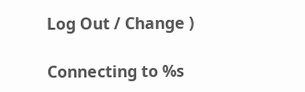Log Out / Change )

Connecting to %s